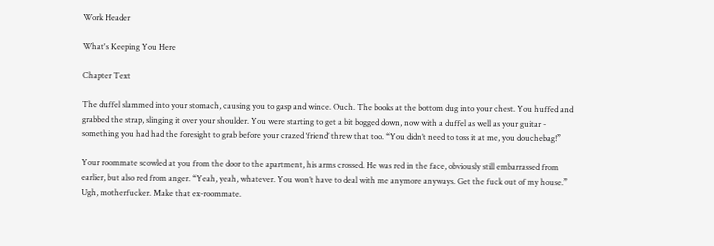Work Header

What's Keeping You Here

Chapter Text

The duffel slammed into your stomach, causing you to gasp and wince. Ouch. The books at the bottom dug into your chest. You huffed and grabbed the strap, slinging it over your shoulder. You were starting to get a bit bogged down, now with a duffel as well as your guitar - something you had had the foresight to grab before your crazed ‘friend’ threw that too. “You didn’t need to toss it at me, you douchebag!”

Your roommate scowled at you from the door to the apartment, his arms crossed. He was red in the face, obviously still embarrassed from earlier, but also red from anger. “Yeah, yeah, whatever. You won’t have to deal with me anymore anyways. Get the fuck out of my house.” Ugh, motherfucker. Make that ex-roommate.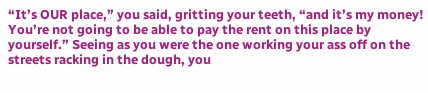“It’s OUR place,” you said, gritting your teeth, “and it’s my money! You’re not going to be able to pay the rent on this place by yourself.” Seeing as you were the one working your ass off on the streets racking in the dough, you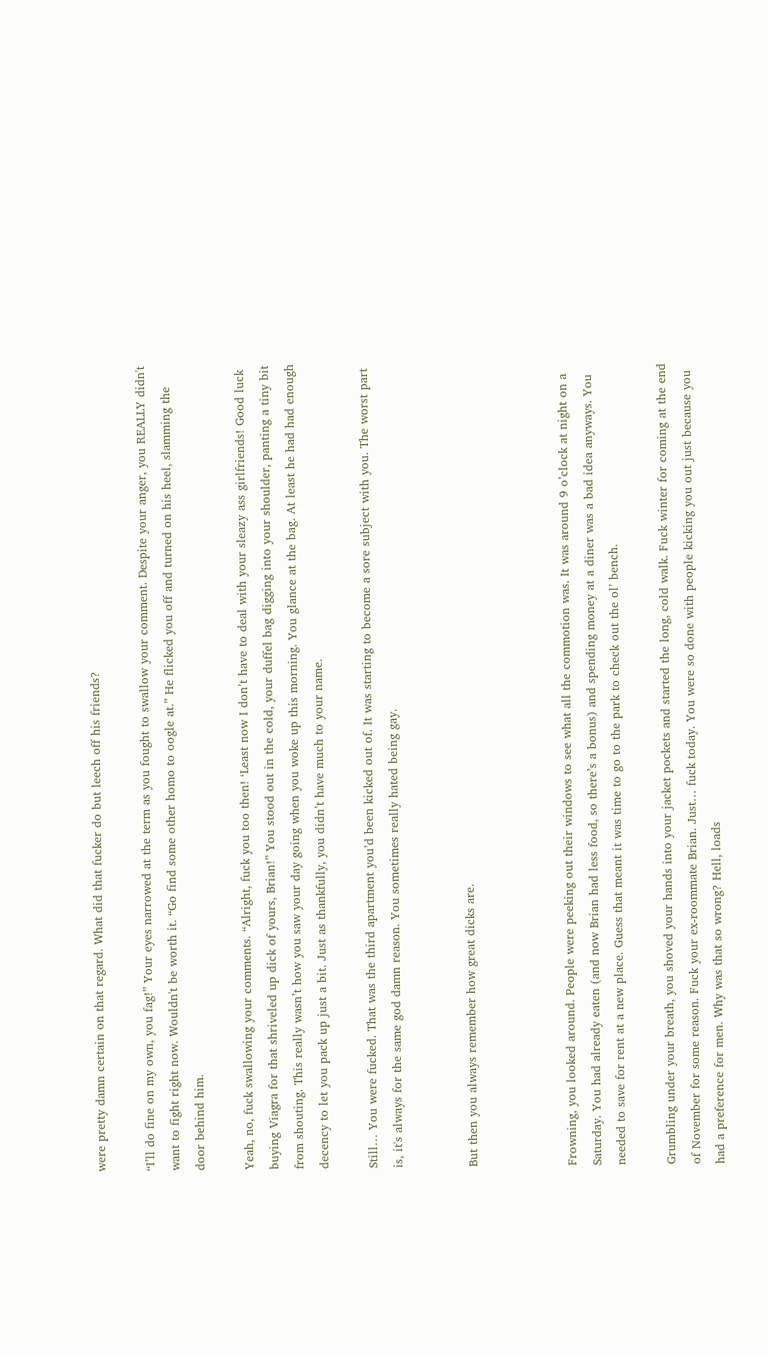were pretty damn certain on that regard. What did that fucker do but leech off his friends?

“I’ll do fine on my own, you fag!” Your eyes narrowed at the term as you fought to swallow your comment. Despite your anger, you REALLY didn't want to fight right now. Wouldn't be worth it. “Go find some other homo to oogle at.” He flicked you off and turned on his heel, slamming the door behind him.

Yeah, no, fuck swallowing your comments. “Alright, fuck you too then! ‘Least now I don’t have to deal with your sleazy ass girlfriends! Good luck buying Viagra for that shriveled up dick of yours, Brian!” You stood out in the cold, your duffel bag digging into your shoulder, panting a tiny bit from shouting. This really wasn’t how you saw your day going when you woke up this morning. You glance at the bag. At least he had had enough decency to let you pack up just a bit. Just as thankfully, you didn’t have much to your name.

Still… You were fucked. That was the third apartment you’d been kicked out of. It was starting to become a sore subject with you. The worst part is, it's always for the same god damn reason. You sometimes really hated being gay.


But then you always remember how great dicks are.



Frowning, you looked around. People were peeking out their windows to see what all the commotion was. It was around 9 o’clock at night on a Saturday. You had already eaten (and now Brian had less food, so there’s a bonus) and spending money at a diner was a bad idea anyways. You needed to save for rent at a new place. Guess that meant it was time to go to the park to check out the ol’ bench.

Grumbling under your breath, you shoved your hands into your jacket pockets and started the long, cold walk. Fuck winter for coming at the end of November for some reason. Fuck your ex-roommate Brian. Just… fuck today. You were so done with people kicking you out just because you had a preference for men. Why was that so wrong? Hell, loads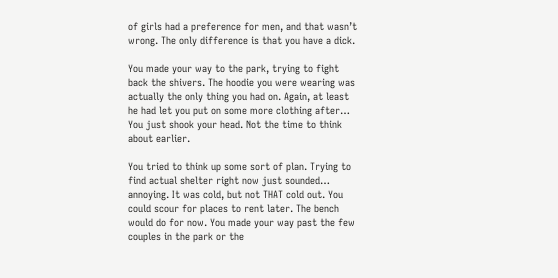of girls had a preference for men, and that wasn’t wrong. The only difference is that you have a dick.

You made your way to the park, trying to fight back the shivers. The hoodie you were wearing was actually the only thing you had on. Again, at least he had let you put on some more clothing after… You just shook your head. Not the time to think about earlier.

You tried to think up some sort of plan. Trying to find actual shelter right now just sounded… annoying. It was cold, but not THAT cold out. You could scour for places to rent later. The bench would do for now. You made your way past the few couples in the park or the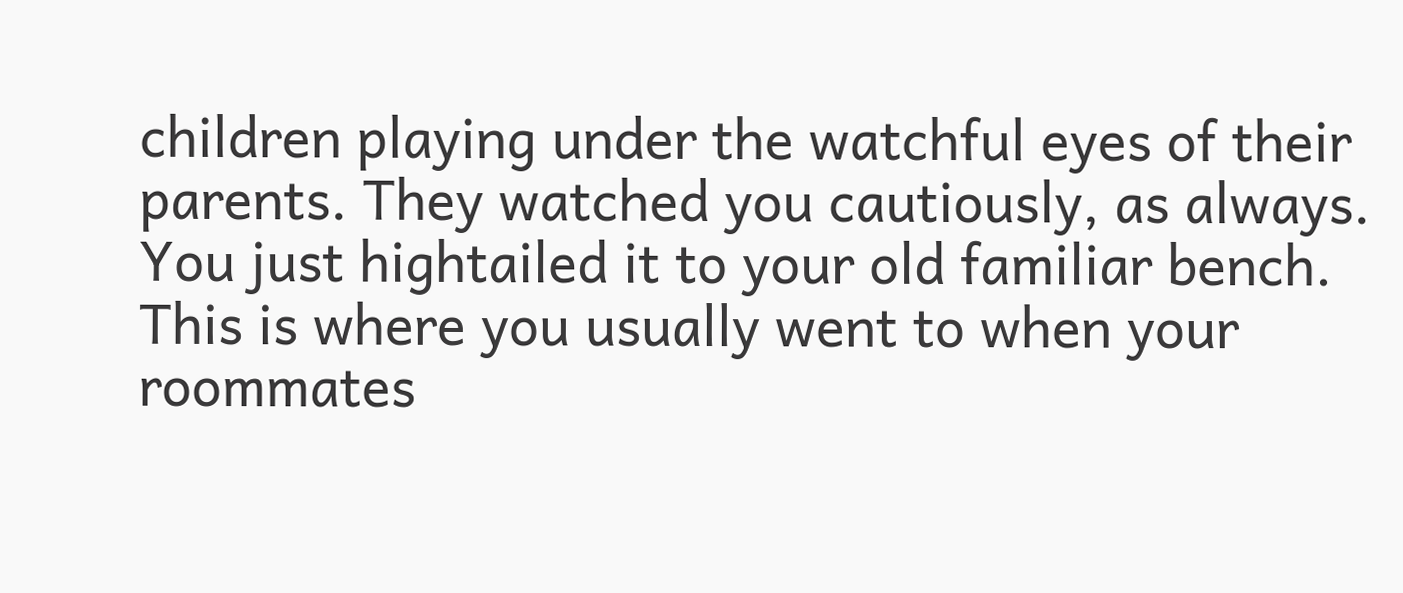children playing under the watchful eyes of their parents. They watched you cautiously, as always. You just hightailed it to your old familiar bench. This is where you usually went to when your roommates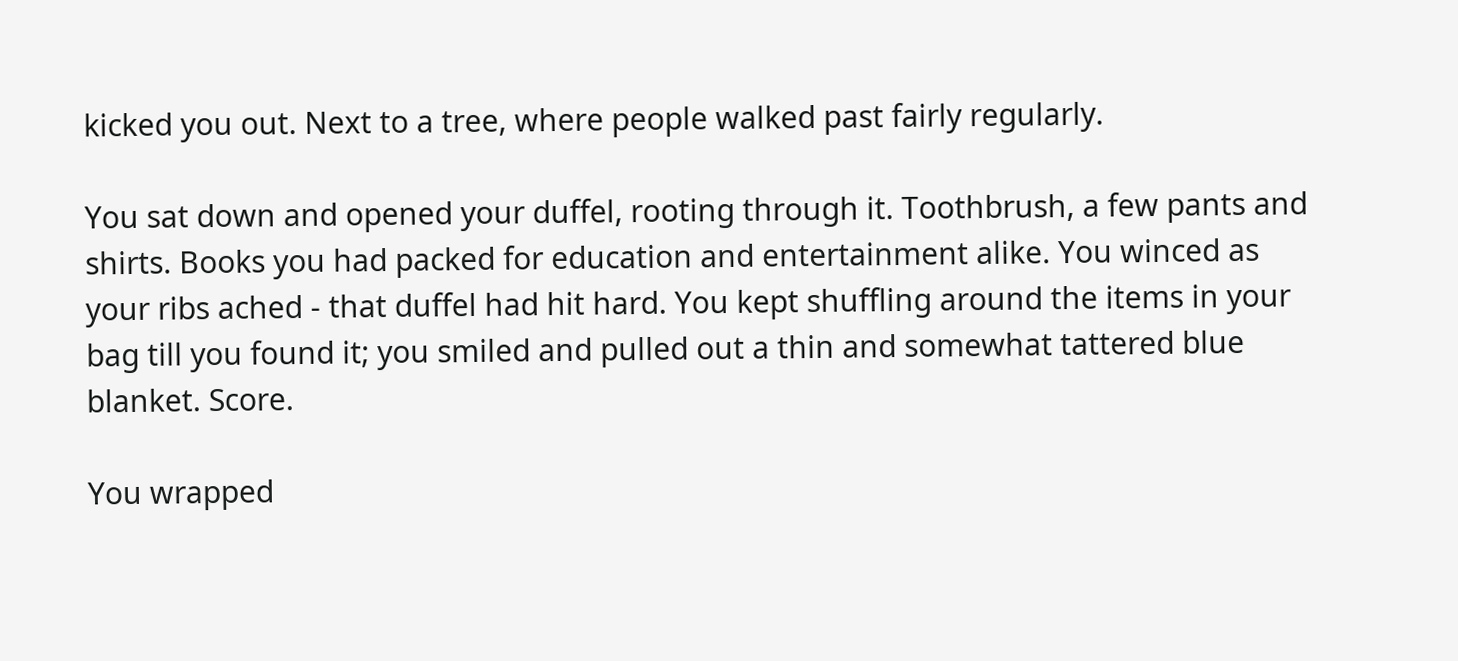kicked you out. Next to a tree, where people walked past fairly regularly.

You sat down and opened your duffel, rooting through it. Toothbrush, a few pants and shirts. Books you had packed for education and entertainment alike. You winced as your ribs ached - that duffel had hit hard. You kept shuffling around the items in your bag till you found it; you smiled and pulled out a thin and somewhat tattered blue blanket. Score.

You wrapped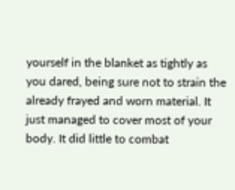yourself in the blanket as tightly as you dared, being sure not to strain the already frayed and worn material. It just managed to cover most of your body. It did little to combat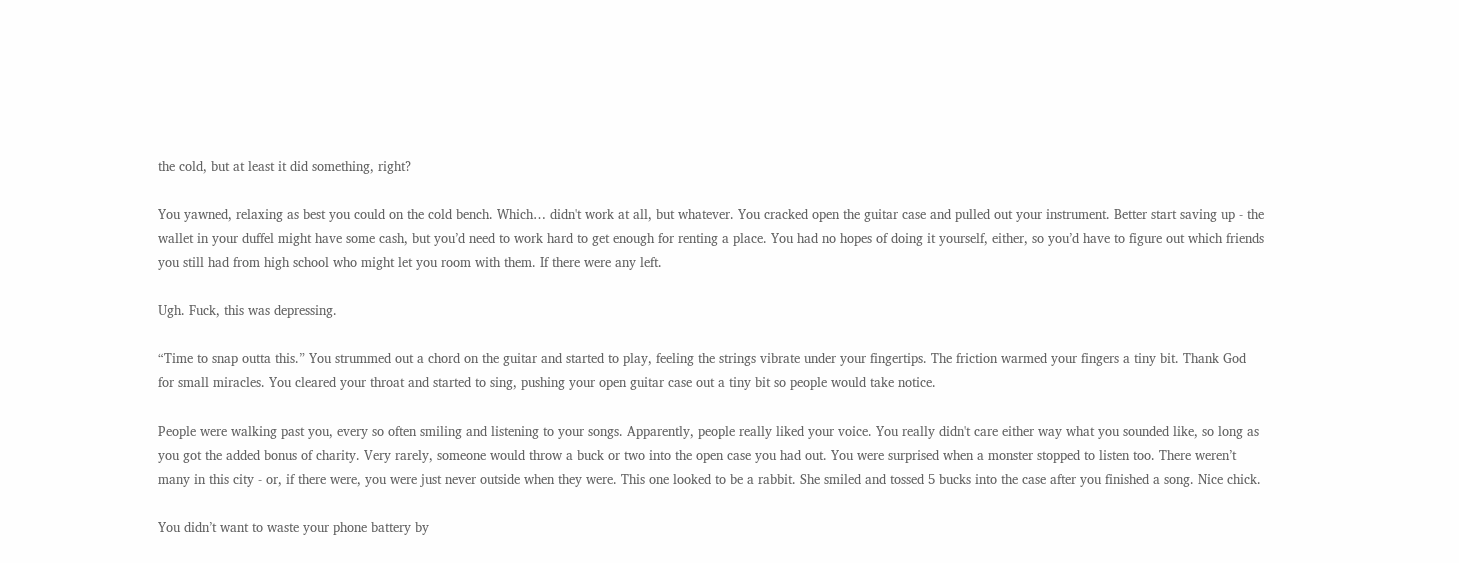the cold, but at least it did something, right?

You yawned, relaxing as best you could on the cold bench. Which… didn't work at all, but whatever. You cracked open the guitar case and pulled out your instrument. Better start saving up - the wallet in your duffel might have some cash, but you’d need to work hard to get enough for renting a place. You had no hopes of doing it yourself, either, so you’d have to figure out which friends you still had from high school who might let you room with them. If there were any left.

Ugh. Fuck, this was depressing.

“Time to snap outta this.” You strummed out a chord on the guitar and started to play, feeling the strings vibrate under your fingertips. The friction warmed your fingers a tiny bit. Thank God for small miracles. You cleared your throat and started to sing, pushing your open guitar case out a tiny bit so people would take notice.

People were walking past you, every so often smiling and listening to your songs. Apparently, people really liked your voice. You really didn't care either way what you sounded like, so long as you got the added bonus of charity. Very rarely, someone would throw a buck or two into the open case you had out. You were surprised when a monster stopped to listen too. There weren’t many in this city - or, if there were, you were just never outside when they were. This one looked to be a rabbit. She smiled and tossed 5 bucks into the case after you finished a song. Nice chick.

You didn’t want to waste your phone battery by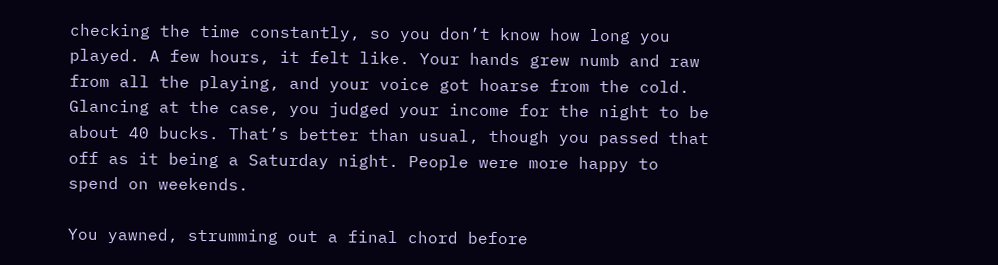checking the time constantly, so you don’t know how long you played. A few hours, it felt like. Your hands grew numb and raw from all the playing, and your voice got hoarse from the cold. Glancing at the case, you judged your income for the night to be about 40 bucks. That’s better than usual, though you passed that off as it being a Saturday night. People were more happy to spend on weekends.

You yawned, strumming out a final chord before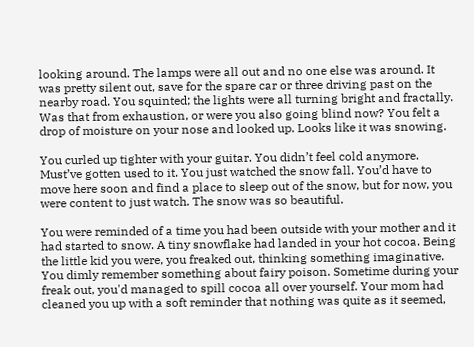looking around. The lamps were all out and no one else was around. It was pretty silent out, save for the spare car or three driving past on the nearby road. You squinted; the lights were all turning bright and fractally. Was that from exhaustion, or were you also going blind now? You felt a drop of moisture on your nose and looked up. Looks like it was snowing.

You curled up tighter with your guitar. You didn’t feel cold anymore. Must’ve gotten used to it. You just watched the snow fall. You’d have to move here soon and find a place to sleep out of the snow, but for now, you were content to just watch. The snow was so beautiful.

You were reminded of a time you had been outside with your mother and it had started to snow. A tiny snowflake had landed in your hot cocoa. Being the little kid you were, you freaked out, thinking something imaginative. You dimly remember something about fairy poison. Sometime during your freak out, you'd managed to spill cocoa all over yourself. Your mom had cleaned you up with a soft reminder that nothing was quite as it seemed,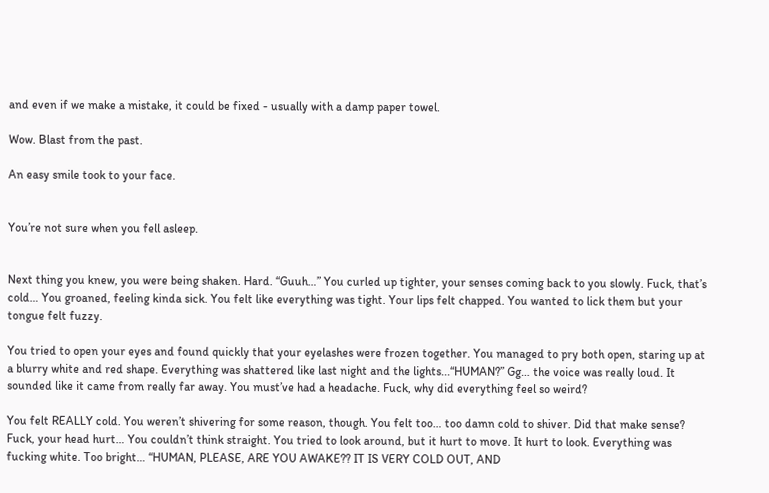and even if we make a mistake, it could be fixed - usually with a damp paper towel.

Wow. Blast from the past.

An easy smile took to your face.


You’re not sure when you fell asleep.


Next thing you knew, you were being shaken. Hard. “Guuh…” You curled up tighter, your senses coming back to you slowly. Fuck, that’s cold… You groaned, feeling kinda sick. You felt like everything was tight. Your lips felt chapped. You wanted to lick them but your tongue felt fuzzy.

You tried to open your eyes and found quickly that your eyelashes were frozen together. You managed to pry both open, staring up at a blurry white and red shape. Everything was shattered like last night and the lights...“HUMAN?” Gg… the voice was really loud. It sounded like it came from really far away. You must’ve had a headache. Fuck, why did everything feel so weird?

You felt REALLY cold. You weren’t shivering for some reason, though. You felt too… too damn cold to shiver. Did that make sense? Fuck, your head hurt… You couldn’t think straight. You tried to look around, but it hurt to move. It hurt to look. Everything was fucking white. Too bright… “HUMAN, PLEASE, ARE YOU AWAKE?? IT IS VERY COLD OUT, AND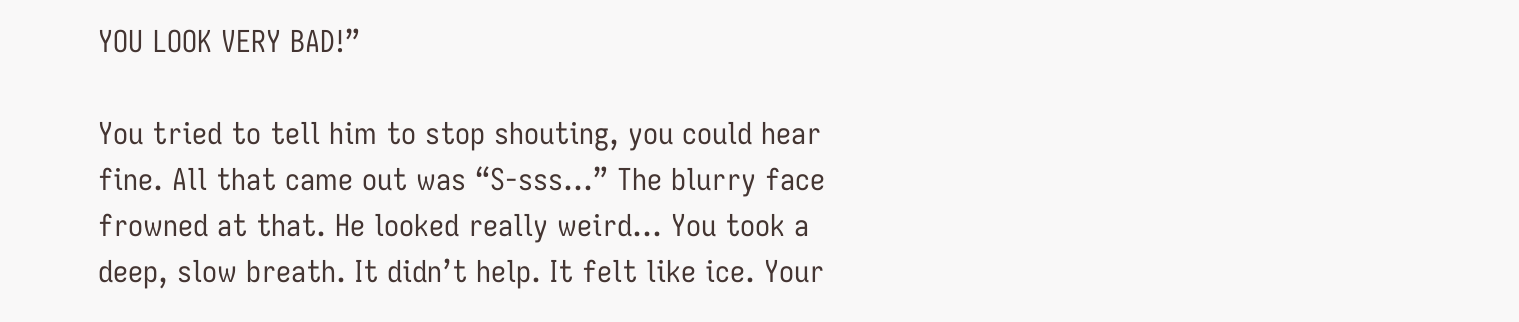YOU LOOK VERY BAD!”

You tried to tell him to stop shouting, you could hear fine. All that came out was “S-sss…” The blurry face frowned at that. He looked really weird… You took a deep, slow breath. It didn’t help. It felt like ice. Your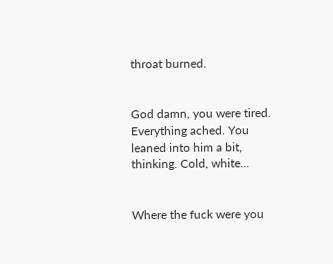throat burned.


God damn, you were tired. Everything ached. You leaned into him a bit, thinking. Cold, white...


Where the fuck were you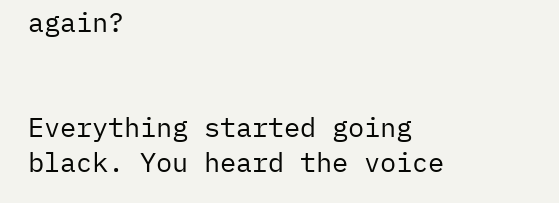again?


Everything started going black. You heard the voice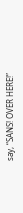say, “SANS! OVER HERE!”